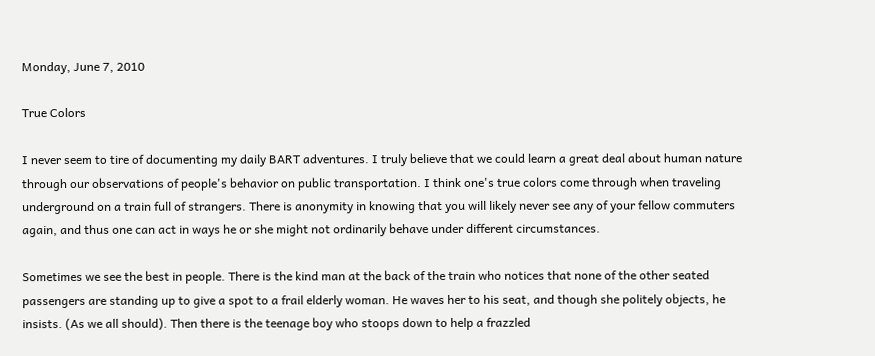Monday, June 7, 2010

True Colors

I never seem to tire of documenting my daily BART adventures. I truly believe that we could learn a great deal about human nature through our observations of people's behavior on public transportation. I think one's true colors come through when traveling underground on a train full of strangers. There is anonymity in knowing that you will likely never see any of your fellow commuters again, and thus one can act in ways he or she might not ordinarily behave under different circumstances.

Sometimes we see the best in people. There is the kind man at the back of the train who notices that none of the other seated passengers are standing up to give a spot to a frail elderly woman. He waves her to his seat, and though she politely objects, he insists. (As we all should). Then there is the teenage boy who stoops down to help a frazzled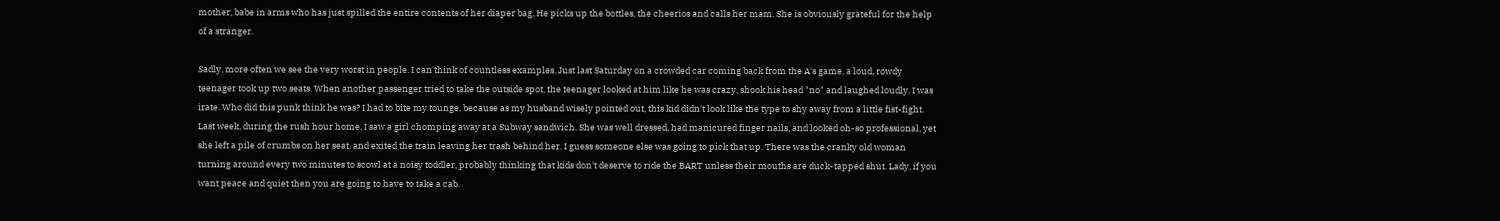mother, babe in arms who has just spilled the entire contents of her diaper bag. He picks up the bottles, the cheerios and calls her mam. She is obviously grateful for the help of a stranger.

Sadly, more often we see the very worst in people. I can think of countless examples. Just last Saturday on a crowded car coming back from the A's game, a loud, rowdy teenager took up two seats. When another passenger tried to take the outside spot, the teenager looked at him like he was crazy, shook his head "no" and laughed loudly. I was irate. Who did this punk think he was? I had to bite my tounge, because as my husband wisely pointed out, this kid didn't look like the type to shy away from a little fist-fight. Last week, during the rush hour home, I saw a girl chomping away at a Subway sandwich. She was well dressed, had manicured finger nails, and looked oh-so professional, yet she left a pile of crumbs on her seat, and exited the train leaving her trash behind her. I guess someone else was going to pick that up. There was the cranky old woman turning around every two minutes to scowl at a noisy toddler, probably thinking that kids don't deserve to ride the BART unless their mouths are duck-tapped shut. Lady, if you want peace and quiet then you are going to have to take a cab.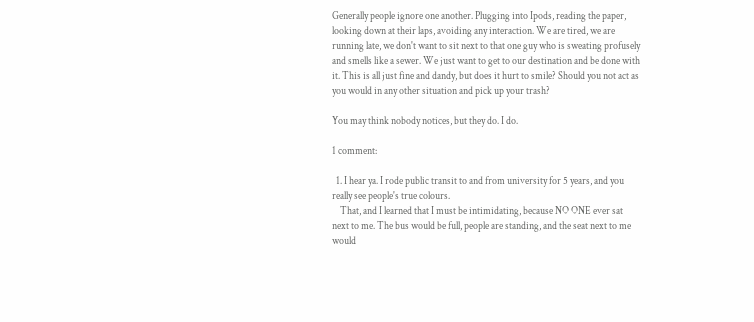Generally people ignore one another. Plugging into Ipods, reading the paper, looking down at their laps, avoiding any interaction. We are tired, we are running late, we don't want to sit next to that one guy who is sweating profusely and smells like a sewer. We just want to get to our destination and be done with it. This is all just fine and dandy, but does it hurt to smile? Should you not act as you would in any other situation and pick up your trash?

You may think nobody notices, but they do. I do.

1 comment:

  1. I hear ya. I rode public transit to and from university for 5 years, and you really see people's true colours.
    That, and I learned that I must be intimidating, because NO ONE ever sat next to me. The bus would be full, people are standing, and the seat next to me would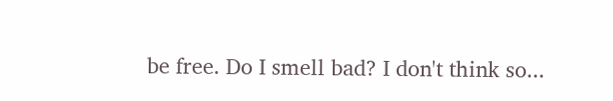be free. Do I smell bad? I don't think so...